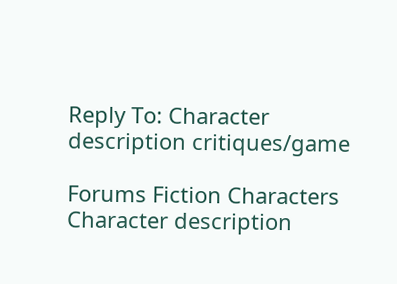Reply To: Character description critiques/game

Forums Fiction Characters Character description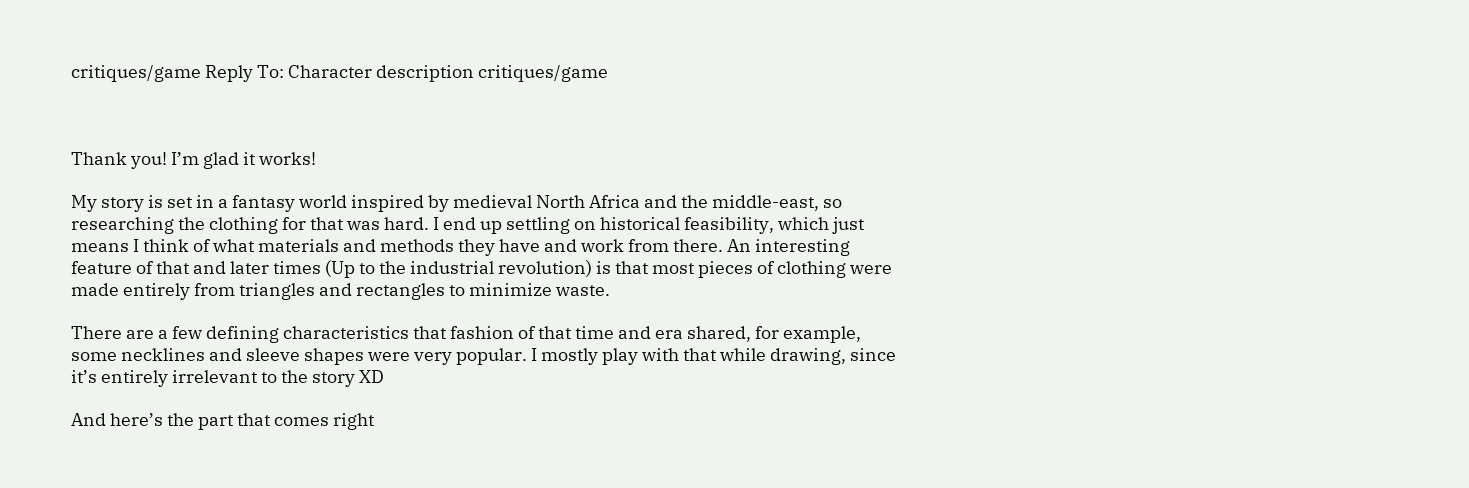critiques/game Reply To: Character description critiques/game



Thank you! I’m glad it works!

My story is set in a fantasy world inspired by medieval North Africa and the middle-east, so researching the clothing for that was hard. I end up settling on historical feasibility, which just means I think of what materials and methods they have and work from there. An interesting feature of that and later times (Up to the industrial revolution) is that most pieces of clothing were made entirely from triangles and rectangles to minimize waste.

There are a few defining characteristics that fashion of that time and era shared, for example, some necklines and sleeve shapes were very popular. I mostly play with that while drawing, since it’s entirely irrelevant to the story XD

And here’s the part that comes right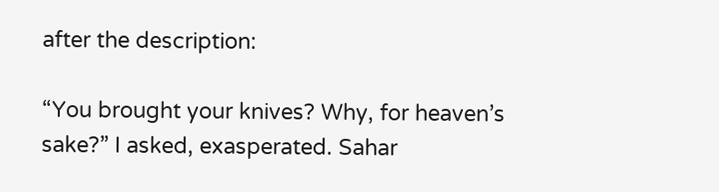after the description:

“You brought your knives? Why, for heaven’s sake?” I asked, exasperated. Sahar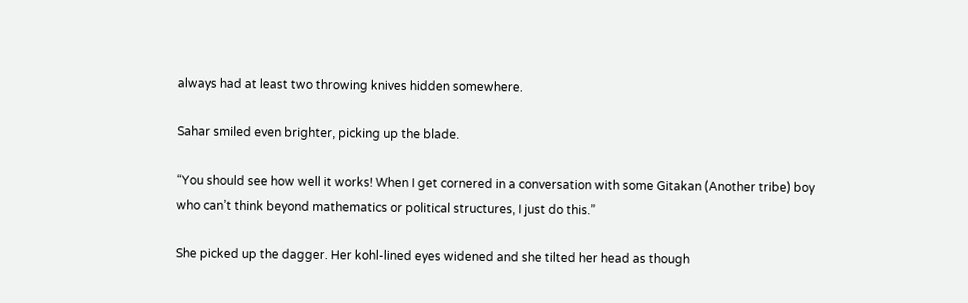always had at least two throwing knives hidden somewhere.

Sahar smiled even brighter, picking up the blade.

“You should see how well it works! When I get cornered in a conversation with some Gitakan (Another tribe) boy who can’t think beyond mathematics or political structures, I just do this.”

She picked up the dagger. Her kohl-lined eyes widened and she tilted her head as though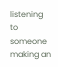listening to someone making an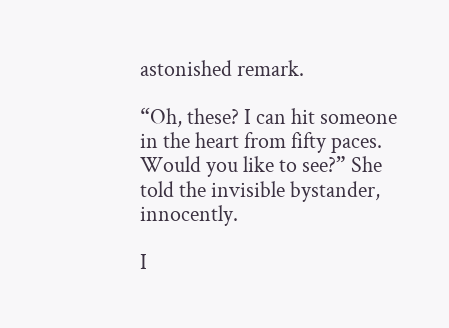astonished remark.

“Oh, these? I can hit someone in the heart from fifty paces. Would you like to see?” She told the invisible bystander, innocently.

I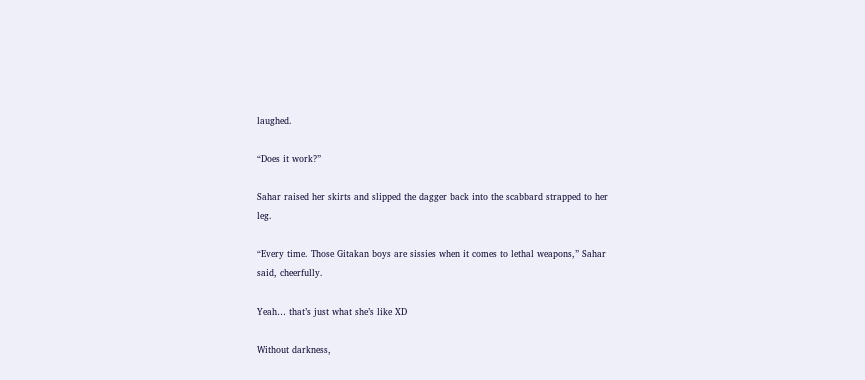laughed.

“Does it work?”

Sahar raised her skirts and slipped the dagger back into the scabbard strapped to her leg.

“Every time. Those Gitakan boys are sissies when it comes to lethal weapons,” Sahar said, cheerfully.

Yeah… that’s just what she’s like XD

Without darkness,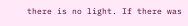there is no light. If there was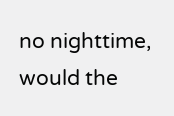no nighttime, would the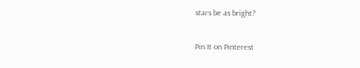stars be as bright?

Pin It on Pinterest